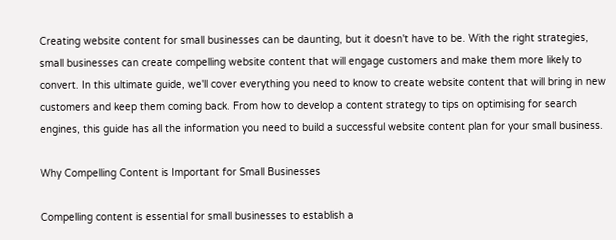Creating website content for small businesses can be daunting, but it doesn't have to be. With the right strategies, small businesses can create compelling website content that will engage customers and make them more likely to convert. In this ultimate guide, we'll cover everything you need to know to create website content that will bring in new customers and keep them coming back. From how to develop a content strategy to tips on optimising for search engines, this guide has all the information you need to build a successful website content plan for your small business.

Why Compelling Content is Important for Small Businesses

Compelling content is essential for small businesses to establish a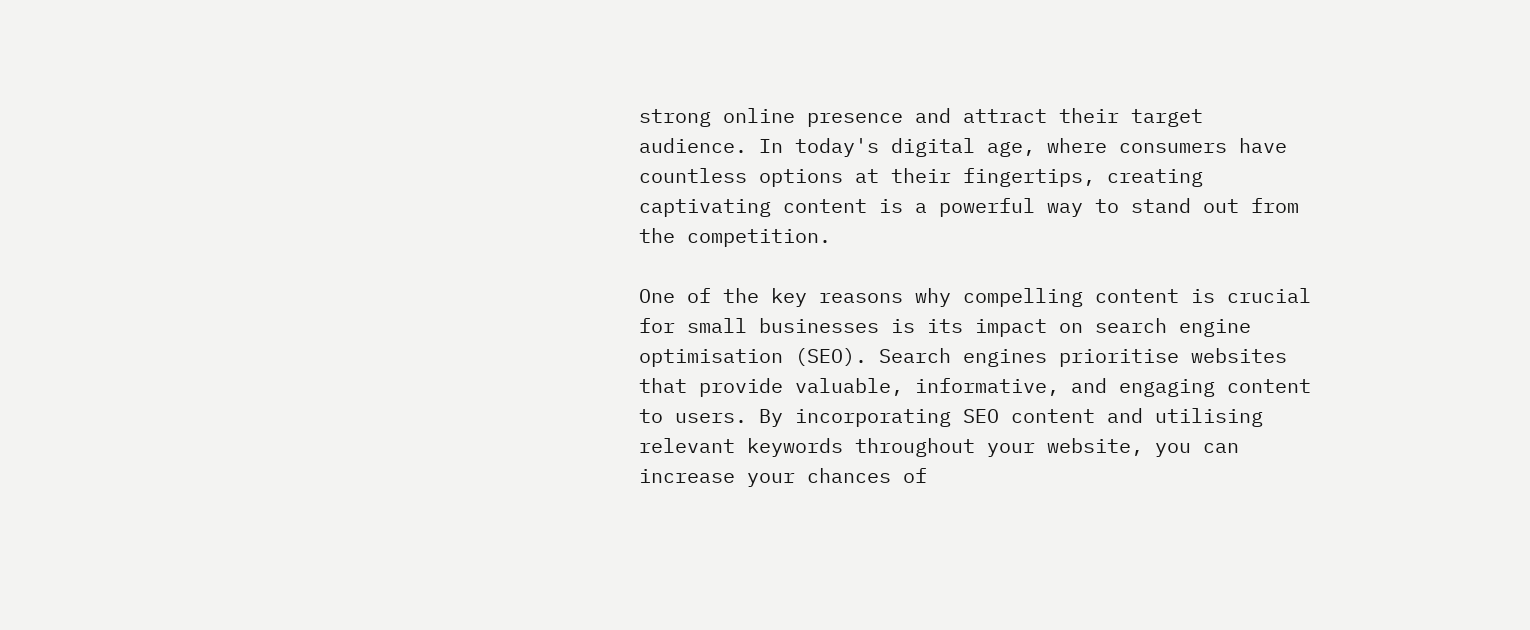strong online presence and attract their target audience. In today's digital age, where consumers have countless options at their fingertips, creating captivating content is a powerful way to stand out from the competition.

One of the key reasons why compelling content is crucial for small businesses is its impact on search engine optimisation (SEO). Search engines prioritise websites that provide valuable, informative, and engaging content to users. By incorporating SEO content and utilising relevant keywords throughout your website, you can increase your chances of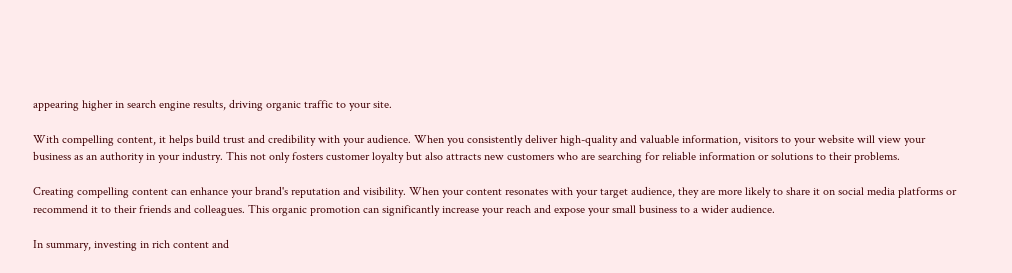appearing higher in search engine results, driving organic traffic to your site.

With compelling content, it helps build trust and credibility with your audience. When you consistently deliver high-quality and valuable information, visitors to your website will view your business as an authority in your industry. This not only fosters customer loyalty but also attracts new customers who are searching for reliable information or solutions to their problems.

Creating compelling content can enhance your brand's reputation and visibility. When your content resonates with your target audience, they are more likely to share it on social media platforms or recommend it to their friends and colleagues. This organic promotion can significantly increase your reach and expose your small business to a wider audience.

In summary, investing in rich content and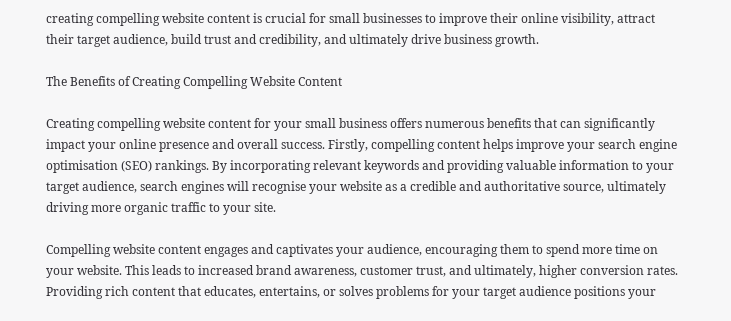creating compelling website content is crucial for small businesses to improve their online visibility, attract their target audience, build trust and credibility, and ultimately drive business growth.

The Benefits of Creating Compelling Website Content

Creating compelling website content for your small business offers numerous benefits that can significantly impact your online presence and overall success. Firstly, compelling content helps improve your search engine optimisation (SEO) rankings. By incorporating relevant keywords and providing valuable information to your target audience, search engines will recognise your website as a credible and authoritative source, ultimately driving more organic traffic to your site.

Compelling website content engages and captivates your audience, encouraging them to spend more time on your website. This leads to increased brand awareness, customer trust, and ultimately, higher conversion rates. Providing rich content that educates, entertains, or solves problems for your target audience positions your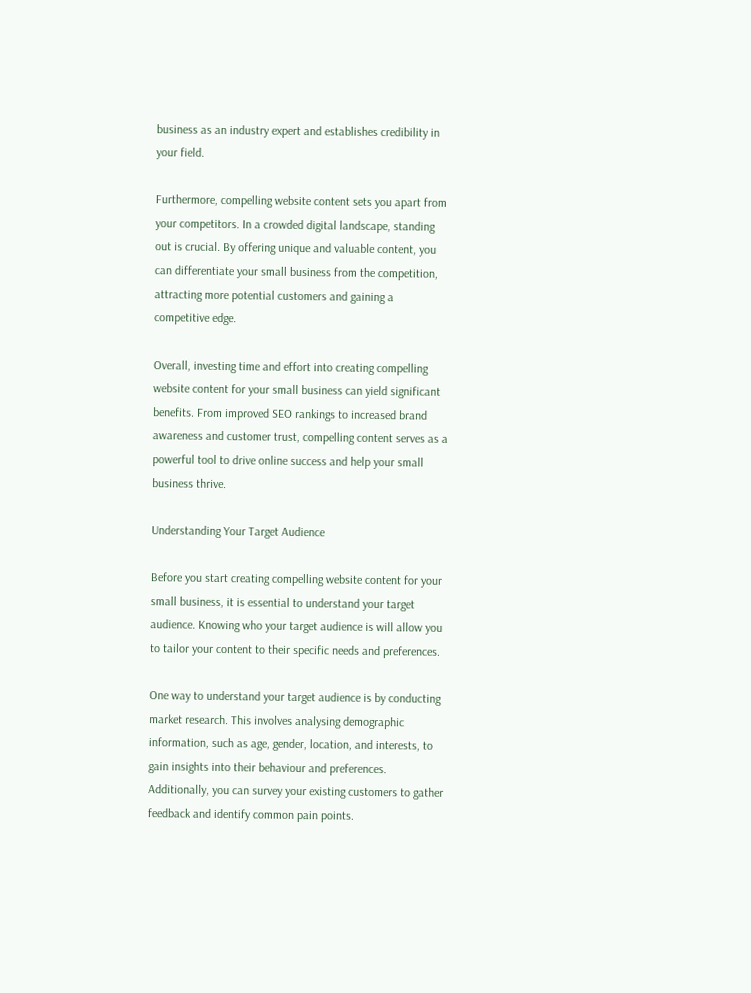business as an industry expert and establishes credibility in your field.

Furthermore, compelling website content sets you apart from your competitors. In a crowded digital landscape, standing out is crucial. By offering unique and valuable content, you can differentiate your small business from the competition, attracting more potential customers and gaining a competitive edge.

Overall, investing time and effort into creating compelling website content for your small business can yield significant benefits. From improved SEO rankings to increased brand awareness and customer trust, compelling content serves as a powerful tool to drive online success and help your small business thrive.

Understanding Your Target Audience

Before you start creating compelling website content for your small business, it is essential to understand your target audience. Knowing who your target audience is will allow you to tailor your content to their specific needs and preferences.

One way to understand your target audience is by conducting market research. This involves analysing demographic information, such as age, gender, location, and interests, to gain insights into their behaviour and preferences. Additionally, you can survey your existing customers to gather feedback and identify common pain points.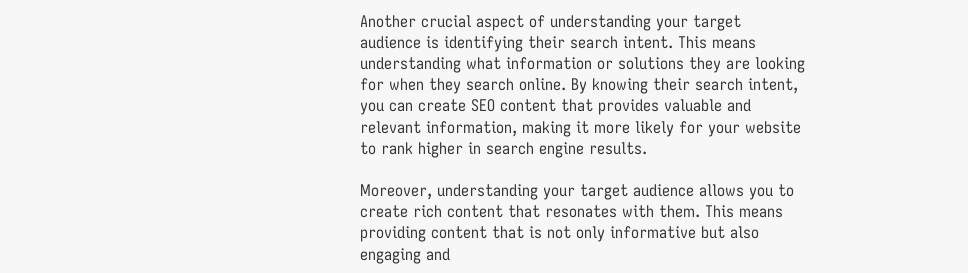Another crucial aspect of understanding your target audience is identifying their search intent. This means understanding what information or solutions they are looking for when they search online. By knowing their search intent, you can create SEO content that provides valuable and relevant information, making it more likely for your website to rank higher in search engine results.

Moreover, understanding your target audience allows you to create rich content that resonates with them. This means providing content that is not only informative but also engaging and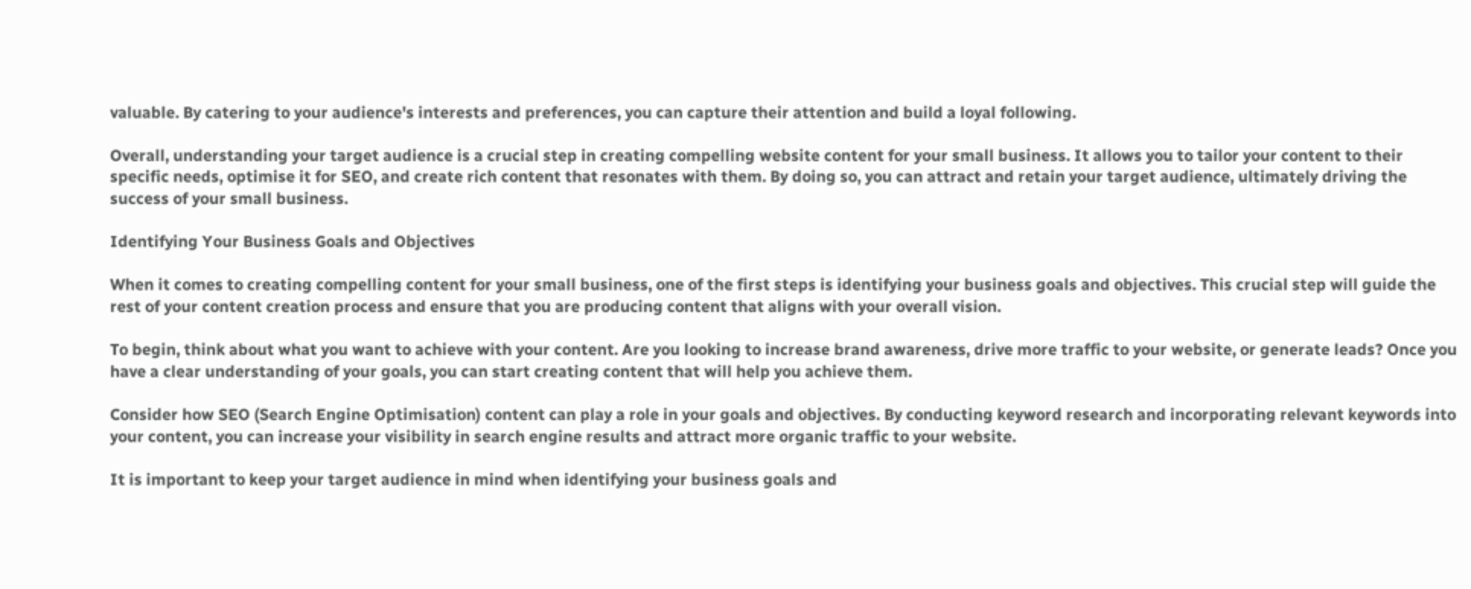valuable. By catering to your audience's interests and preferences, you can capture their attention and build a loyal following.

Overall, understanding your target audience is a crucial step in creating compelling website content for your small business. It allows you to tailor your content to their specific needs, optimise it for SEO, and create rich content that resonates with them. By doing so, you can attract and retain your target audience, ultimately driving the success of your small business.

Identifying Your Business Goals and Objectives

When it comes to creating compelling content for your small business, one of the first steps is identifying your business goals and objectives. This crucial step will guide the rest of your content creation process and ensure that you are producing content that aligns with your overall vision.

To begin, think about what you want to achieve with your content. Are you looking to increase brand awareness, drive more traffic to your website, or generate leads? Once you have a clear understanding of your goals, you can start creating content that will help you achieve them.

Consider how SEO (Search Engine Optimisation) content can play a role in your goals and objectives. By conducting keyword research and incorporating relevant keywords into your content, you can increase your visibility in search engine results and attract more organic traffic to your website.

It is important to keep your target audience in mind when identifying your business goals and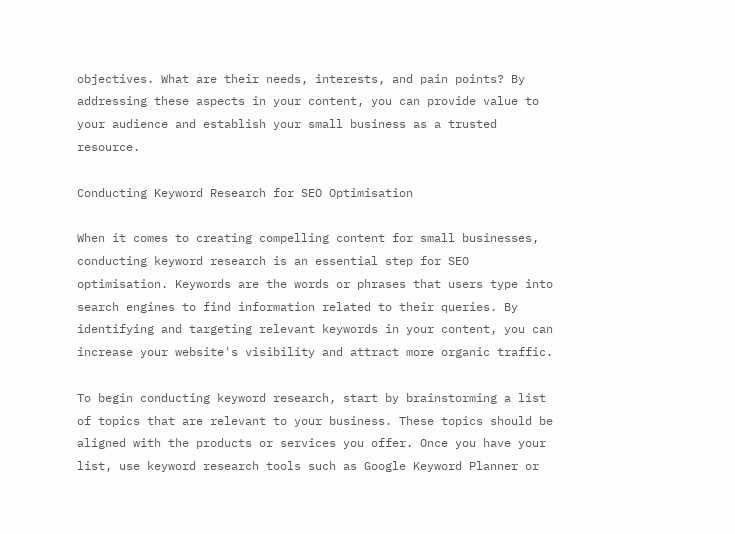objectives. What are their needs, interests, and pain points? By addressing these aspects in your content, you can provide value to your audience and establish your small business as a trusted resource.

Conducting Keyword Research for SEO Optimisation

When it comes to creating compelling content for small businesses, conducting keyword research is an essential step for SEO optimisation. Keywords are the words or phrases that users type into search engines to find information related to their queries. By identifying and targeting relevant keywords in your content, you can increase your website's visibility and attract more organic traffic.

To begin conducting keyword research, start by brainstorming a list of topics that are relevant to your business. These topics should be aligned with the products or services you offer. Once you have your list, use keyword research tools such as Google Keyword Planner or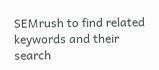SEMrush to find related keywords and their search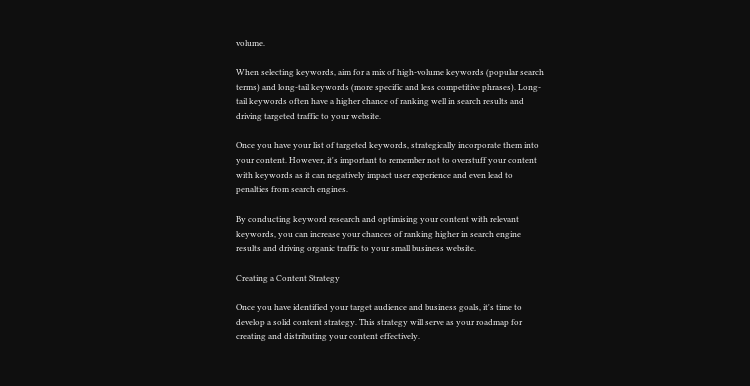volume.

When selecting keywords, aim for a mix of high-volume keywords (popular search terms) and long-tail keywords (more specific and less competitive phrases). Long-tail keywords often have a higher chance of ranking well in search results and driving targeted traffic to your website.

Once you have your list of targeted keywords, strategically incorporate them into your content. However, it's important to remember not to overstuff your content with keywords as it can negatively impact user experience and even lead to penalties from search engines.

By conducting keyword research and optimising your content with relevant keywords, you can increase your chances of ranking higher in search engine results and driving organic traffic to your small business website.

Creating a Content Strategy

Once you have identified your target audience and business goals, it's time to develop a solid content strategy. This strategy will serve as your roadmap for creating and distributing your content effectively.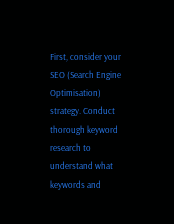First, consider your SEO (Search Engine Optimisation) strategy. Conduct thorough keyword research to understand what keywords and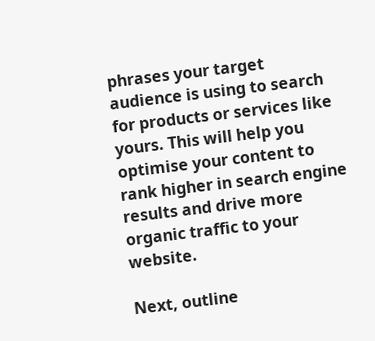phrases your target audience is using to search for products or services like yours. This will help you optimise your content to rank higher in search engine results and drive more organic traffic to your website.

Next, outline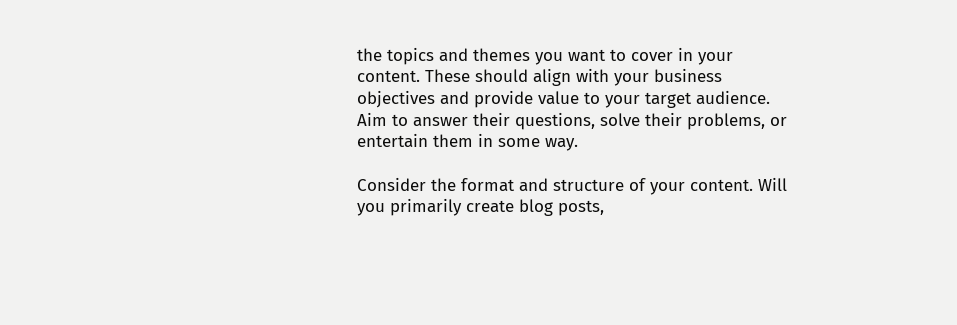the topics and themes you want to cover in your content. These should align with your business objectives and provide value to your target audience. Aim to answer their questions, solve their problems, or entertain them in some way.

Consider the format and structure of your content. Will you primarily create blog posts,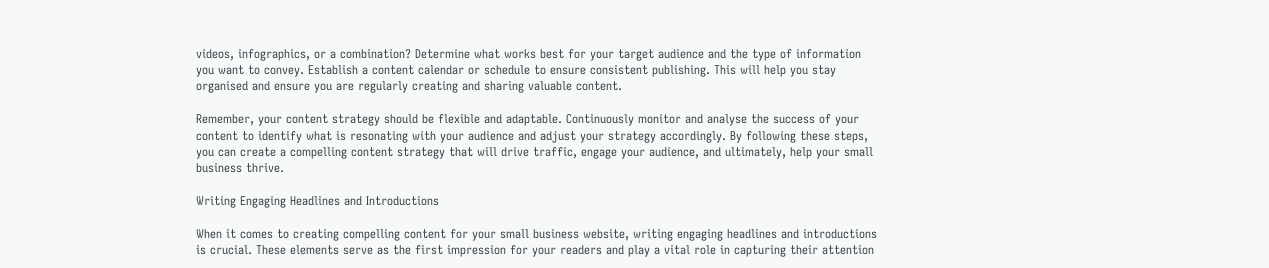videos, infographics, or a combination? Determine what works best for your target audience and the type of information you want to convey. Establish a content calendar or schedule to ensure consistent publishing. This will help you stay organised and ensure you are regularly creating and sharing valuable content.

Remember, your content strategy should be flexible and adaptable. Continuously monitor and analyse the success of your content to identify what is resonating with your audience and adjust your strategy accordingly. By following these steps, you can create a compelling content strategy that will drive traffic, engage your audience, and ultimately, help your small business thrive.

Writing Engaging Headlines and Introductions

When it comes to creating compelling content for your small business website, writing engaging headlines and introductions is crucial. These elements serve as the first impression for your readers and play a vital role in capturing their attention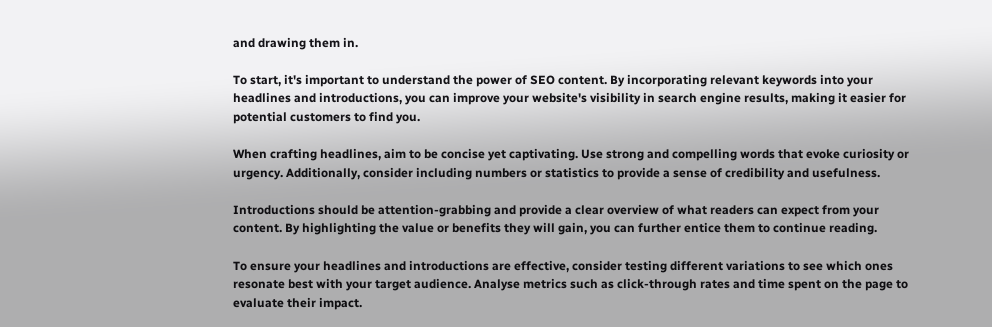and drawing them in.

To start, it's important to understand the power of SEO content. By incorporating relevant keywords into your headlines and introductions, you can improve your website's visibility in search engine results, making it easier for potential customers to find you.

When crafting headlines, aim to be concise yet captivating. Use strong and compelling words that evoke curiosity or urgency. Additionally, consider including numbers or statistics to provide a sense of credibility and usefulness.

Introductions should be attention-grabbing and provide a clear overview of what readers can expect from your content. By highlighting the value or benefits they will gain, you can further entice them to continue reading.

To ensure your headlines and introductions are effective, consider testing different variations to see which ones resonate best with your target audience. Analyse metrics such as click-through rates and time spent on the page to evaluate their impact.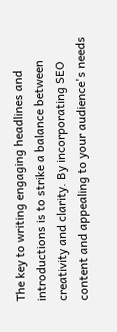The key to writing engaging headlines and introductions is to strike a balance between creativity and clarity. By incorporating SEO content and appealing to your audience's needs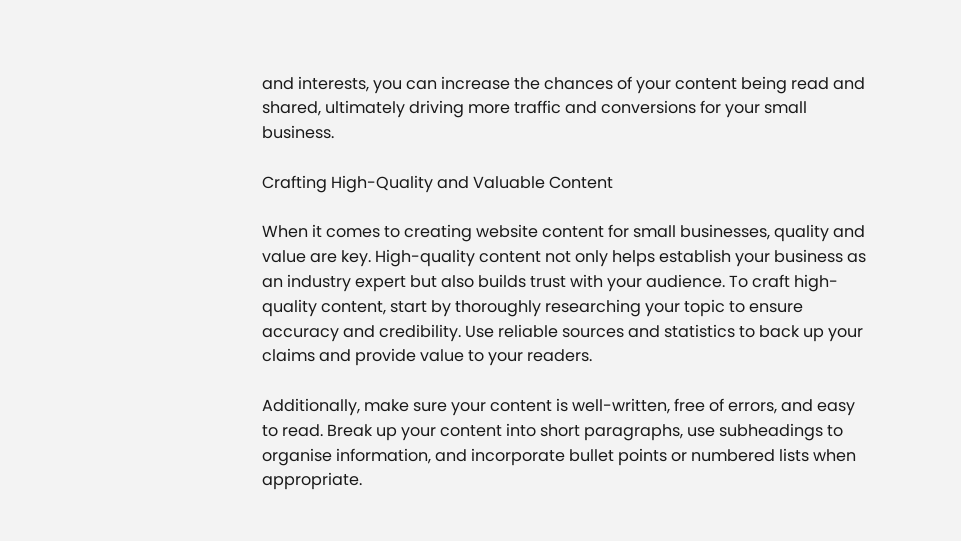and interests, you can increase the chances of your content being read and shared, ultimately driving more traffic and conversions for your small business.

Crafting High-Quality and Valuable Content

When it comes to creating website content for small businesses, quality and value are key. High-quality content not only helps establish your business as an industry expert but also builds trust with your audience. To craft high-quality content, start by thoroughly researching your topic to ensure accuracy and credibility. Use reliable sources and statistics to back up your claims and provide value to your readers.

Additionally, make sure your content is well-written, free of errors, and easy to read. Break up your content into short paragraphs, use subheadings to organise information, and incorporate bullet points or numbered lists when appropriate.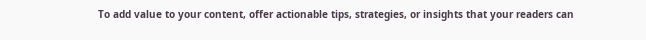To add value to your content, offer actionable tips, strategies, or insights that your readers can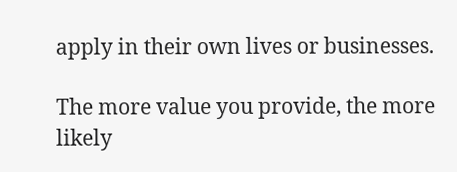apply in their own lives or businesses.

The more value you provide, the more likely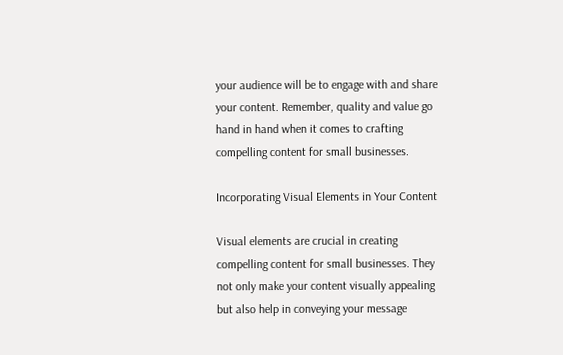your audience will be to engage with and share your content. Remember, quality and value go hand in hand when it comes to crafting compelling content for small businesses.

Incorporating Visual Elements in Your Content

Visual elements are crucial in creating compelling content for small businesses. They not only make your content visually appealing but also help in conveying your message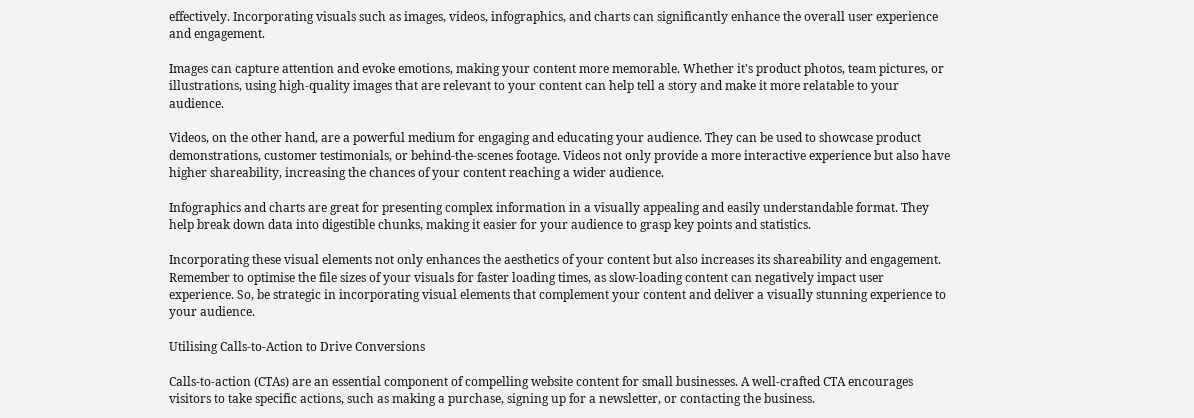effectively. Incorporating visuals such as images, videos, infographics, and charts can significantly enhance the overall user experience and engagement.

Images can capture attention and evoke emotions, making your content more memorable. Whether it's product photos, team pictures, or illustrations, using high-quality images that are relevant to your content can help tell a story and make it more relatable to your audience.

Videos, on the other hand, are a powerful medium for engaging and educating your audience. They can be used to showcase product demonstrations, customer testimonials, or behind-the-scenes footage. Videos not only provide a more interactive experience but also have higher shareability, increasing the chances of your content reaching a wider audience.

Infographics and charts are great for presenting complex information in a visually appealing and easily understandable format. They help break down data into digestible chunks, making it easier for your audience to grasp key points and statistics.

Incorporating these visual elements not only enhances the aesthetics of your content but also increases its shareability and engagement. Remember to optimise the file sizes of your visuals for faster loading times, as slow-loading content can negatively impact user experience. So, be strategic in incorporating visual elements that complement your content and deliver a visually stunning experience to your audience.

Utilising Calls-to-Action to Drive Conversions

Calls-to-action (CTAs) are an essential component of compelling website content for small businesses. A well-crafted CTA encourages visitors to take specific actions, such as making a purchase, signing up for a newsletter, or contacting the business.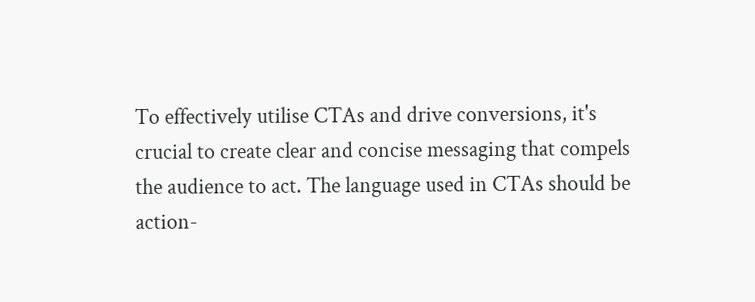To effectively utilise CTAs and drive conversions, it's crucial to create clear and concise messaging that compels the audience to act. The language used in CTAs should be action-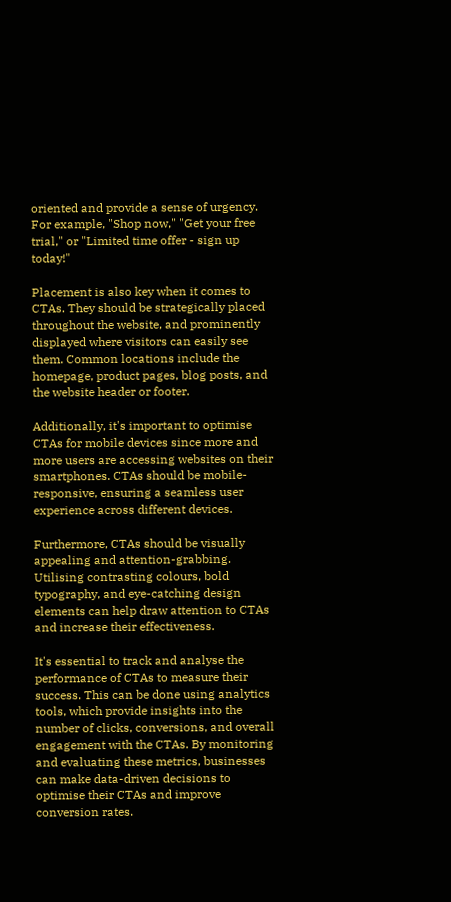oriented and provide a sense of urgency. For example, "Shop now," "Get your free trial," or "Limited time offer - sign up today!"

Placement is also key when it comes to CTAs. They should be strategically placed throughout the website, and prominently displayed where visitors can easily see them. Common locations include the homepage, product pages, blog posts, and the website header or footer.

Additionally, it's important to optimise CTAs for mobile devices since more and more users are accessing websites on their smartphones. CTAs should be mobile-responsive, ensuring a seamless user experience across different devices.

Furthermore, CTAs should be visually appealing and attention-grabbing. Utilising contrasting colours, bold typography, and eye-catching design elements can help draw attention to CTAs and increase their effectiveness.

It's essential to track and analyse the performance of CTAs to measure their success. This can be done using analytics tools, which provide insights into the number of clicks, conversions, and overall engagement with the CTAs. By monitoring and evaluating these metrics, businesses can make data-driven decisions to optimise their CTAs and improve conversion rates.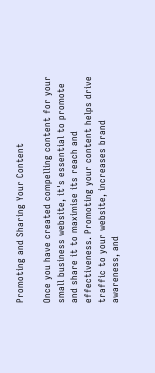Promoting and Sharing Your Content

Once you have created compelling content for your small business website, it's essential to promote and share it to maximise its reach and effectiveness. Promoting your content helps drive traffic to your website, increases brand awareness, and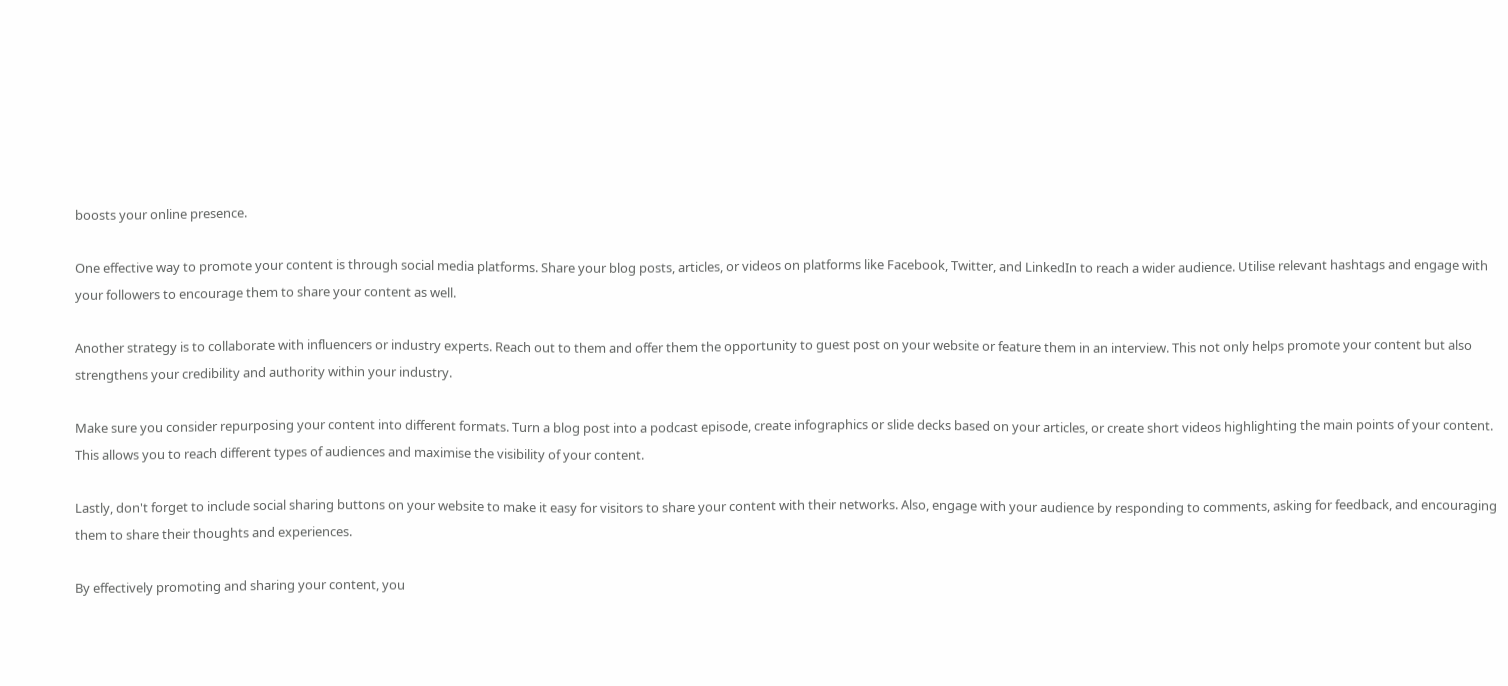boosts your online presence.

One effective way to promote your content is through social media platforms. Share your blog posts, articles, or videos on platforms like Facebook, Twitter, and LinkedIn to reach a wider audience. Utilise relevant hashtags and engage with your followers to encourage them to share your content as well.

Another strategy is to collaborate with influencers or industry experts. Reach out to them and offer them the opportunity to guest post on your website or feature them in an interview. This not only helps promote your content but also strengthens your credibility and authority within your industry.

Make sure you consider repurposing your content into different formats. Turn a blog post into a podcast episode, create infographics or slide decks based on your articles, or create short videos highlighting the main points of your content. This allows you to reach different types of audiences and maximise the visibility of your content.

Lastly, don't forget to include social sharing buttons on your website to make it easy for visitors to share your content with their networks. Also, engage with your audience by responding to comments, asking for feedback, and encouraging them to share their thoughts and experiences.

By effectively promoting and sharing your content, you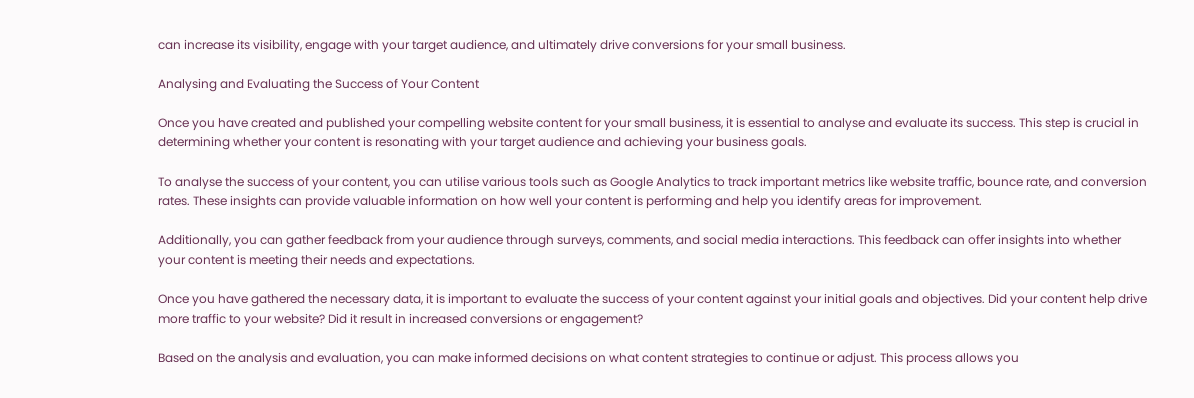can increase its visibility, engage with your target audience, and ultimately drive conversions for your small business.

Analysing and Evaluating the Success of Your Content

Once you have created and published your compelling website content for your small business, it is essential to analyse and evaluate its success. This step is crucial in determining whether your content is resonating with your target audience and achieving your business goals.

To analyse the success of your content, you can utilise various tools such as Google Analytics to track important metrics like website traffic, bounce rate, and conversion rates. These insights can provide valuable information on how well your content is performing and help you identify areas for improvement.

Additionally, you can gather feedback from your audience through surveys, comments, and social media interactions. This feedback can offer insights into whether your content is meeting their needs and expectations.

Once you have gathered the necessary data, it is important to evaluate the success of your content against your initial goals and objectives. Did your content help drive more traffic to your website? Did it result in increased conversions or engagement?

Based on the analysis and evaluation, you can make informed decisions on what content strategies to continue or adjust. This process allows you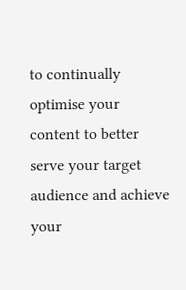to continually optimise your content to better serve your target audience and achieve your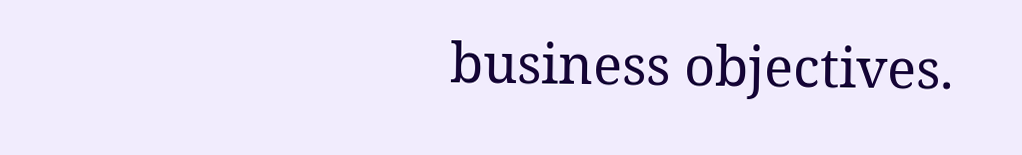business objectives.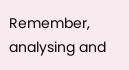Remember, analysing and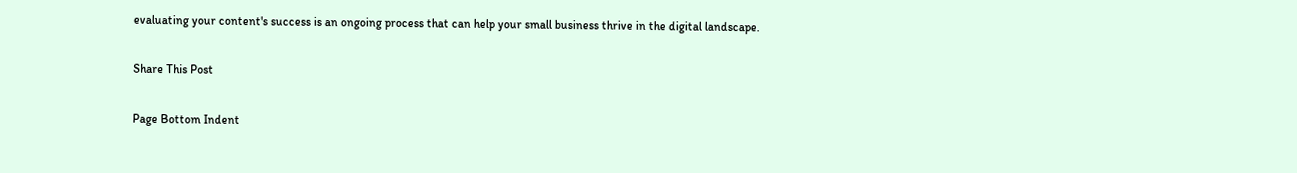evaluating your content's success is an ongoing process that can help your small business thrive in the digital landscape.

Share This Post

Page Bottom Indent